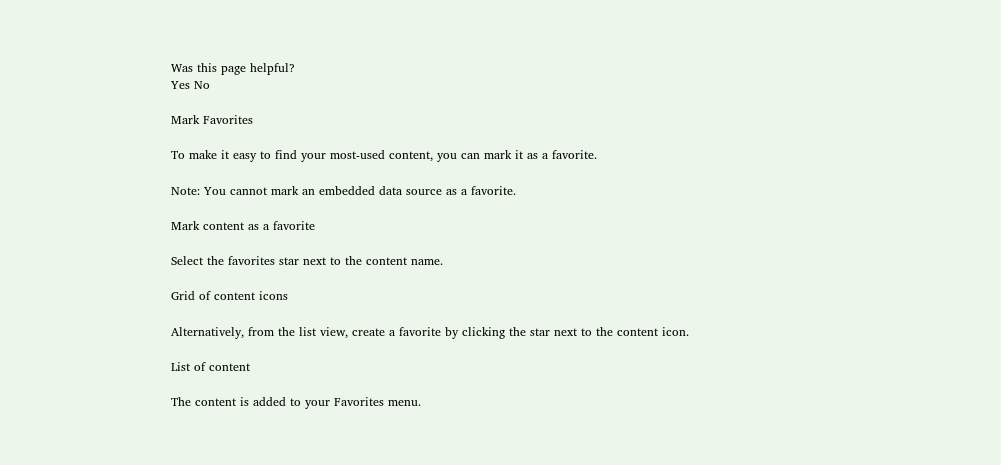Was this page helpful?
Yes No

Mark Favorites

To make it easy to find your most-used content, you can mark it as a favorite.

Note: You cannot mark an embedded data source as a favorite.

Mark content as a favorite

Select the favorites star next to the content name.

Grid of content icons

Alternatively, from the list view, create a favorite by clicking the star next to the content icon.

List of content

The content is added to your Favorites menu.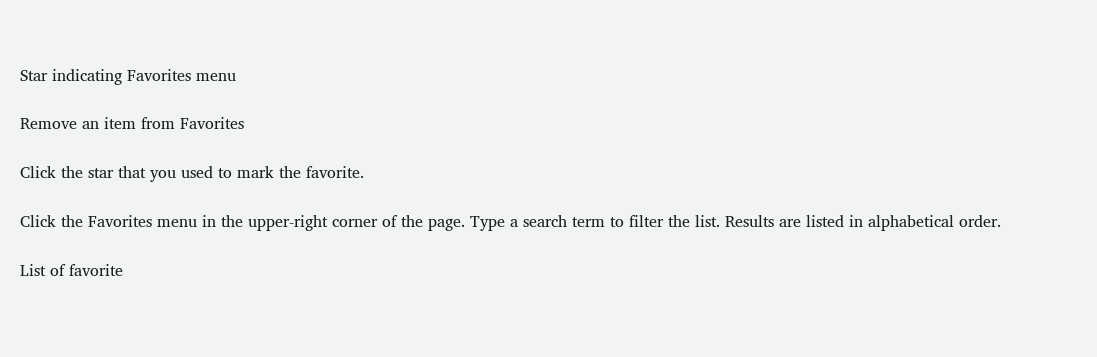Star indicating Favorites menu

Remove an item from Favorites

Click the star that you used to mark the favorite.

Click the Favorites menu in the upper-right corner of the page. Type a search term to filter the list. Results are listed in alphabetical order.

List of favorite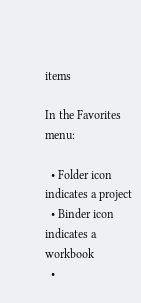items

In the Favorites menu:

  • Folder icon indicates a project
  • Binder icon indicates a workbook
  •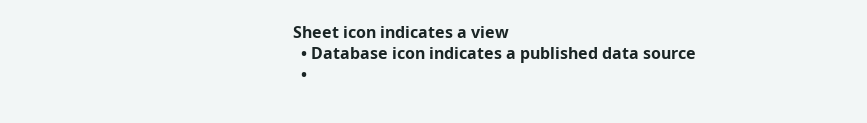Sheet icon indicates a view
  • Database icon indicates a published data source
  •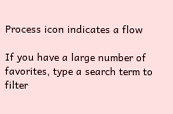Process icon indicates a flow

If you have a large number of favorites, type a search term to filter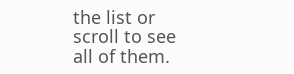the list or scroll to see all of them.